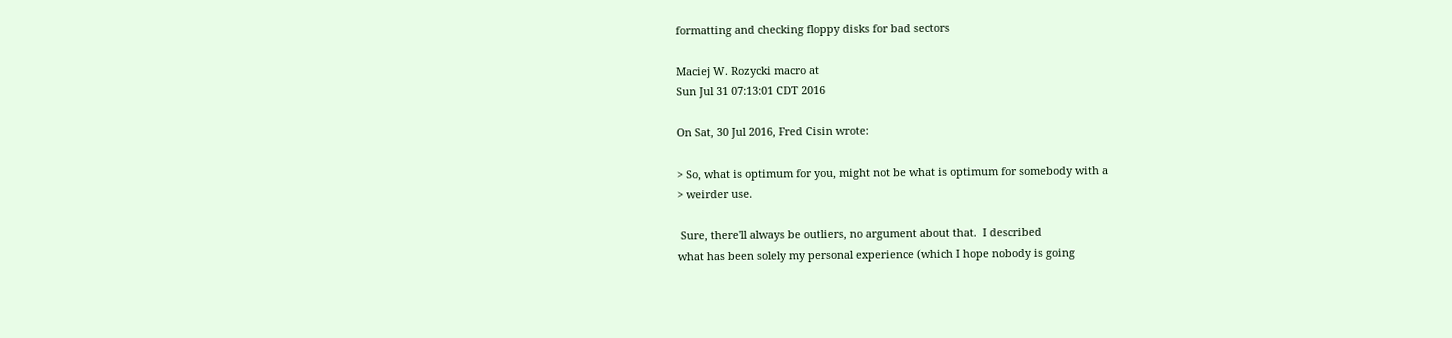formatting and checking floppy disks for bad sectors

Maciej W. Rozycki macro at
Sun Jul 31 07:13:01 CDT 2016

On Sat, 30 Jul 2016, Fred Cisin wrote:

> So, what is optimum for you, might not be what is optimum for somebody with a
> weirder use.

 Sure, there'll always be outliers, no argument about that.  I described
what has been solely my personal experience (which I hope nobody is going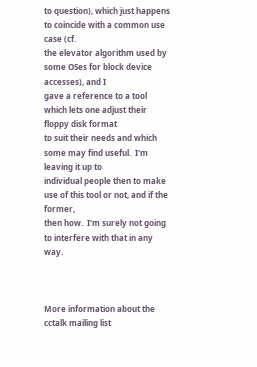to question), which just happens to coincide with a common use case (cf.
the elevator algorithm used by some OSes for block device accesses), and I
gave a reference to a tool which lets one adjust their floppy disk format
to suit their needs and which some may find useful.  I'm leaving it up to
individual people then to make use of this tool or not, and if the former,
then how.  I'm surely not going to interfere with that in any way.



More information about the cctalk mailing list